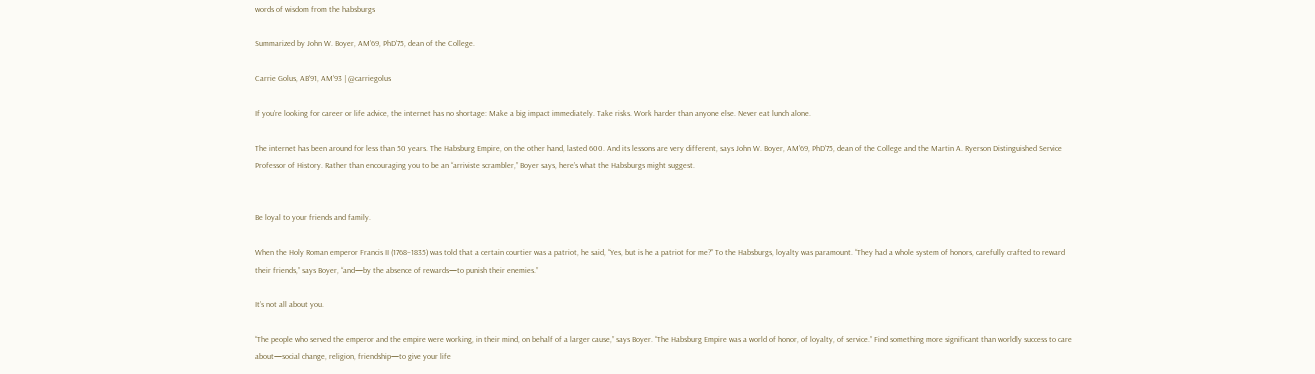words of wisdom from the habsburgs

Summarized by John W. Boyer, AM’69, PhD’75, dean of the College.

Carrie Golus, AB’91, AM’93 | @carriegolus

If you’re looking for career or life advice, the internet has no shortage: Make a big impact immediately. Take risks. Work harder than anyone else. Never eat lunch alone.

The internet has been around for less than 50 years. The Habsburg Empire, on the other hand, lasted 600. And its lessons are very different, says John W. Boyer, AM’69, PhD’75, dean of the College and the Martin A. Ryerson Distinguished Service Professor of History. Rather than encouraging you to be an “arriviste scrambler,” Boyer says, here’s what the Habsburgs might suggest.


Be loyal to your friends and family.

When the Holy Roman emperor Francis II (1768–1835) was told that a certain courtier was a patriot, he said, “Yes, but is he a patriot for me?” To the Habsburgs, loyalty was paramount. “They had a whole system of honors, carefully crafted to reward their friends,” says Boyer, “and—by the absence of rewards—to punish their enemies.”

It’s not all about you.

“The people who served the emperor and the empire were working, in their mind, on behalf of a larger cause,” says Boyer. “The Habsburg Empire was a world of honor, of loyalty, of service.” Find something more significant than worldly success to care about—social change, religion, friendship—to give your life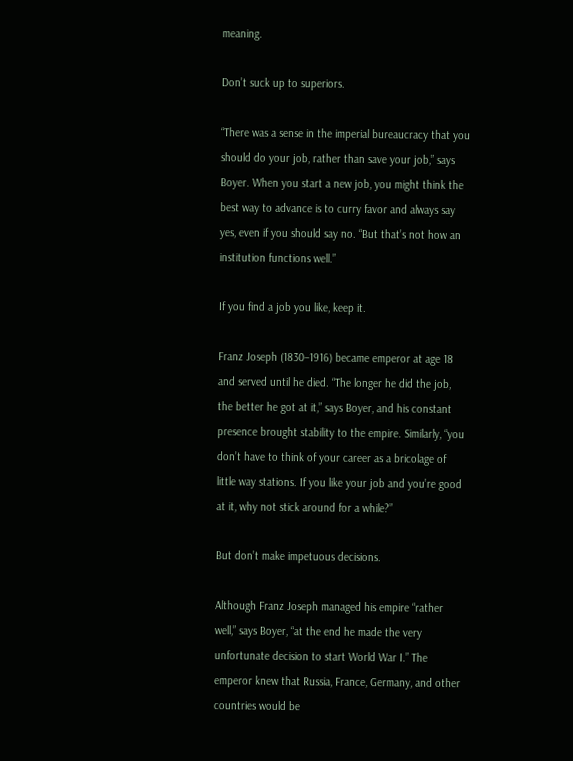meaning.

Don’t suck up to superiors.

“There was a sense in the imperial bureaucracy that you should do your job, rather than save your job,” says Boyer. When you start a new job, you might think the best way to advance is to curry favor and always say yes, even if you should say no. “But that’s not how an institution functions well.”

If you find a job you like, keep it.

Franz Joseph (1830–1916) became emperor at age 18 and served until he died. “The longer he did the job, the better he got at it,” says Boyer, and his constant presence brought stability to the empire. Similarly, “you don’t have to think of your career as a bricolage of little way stations. If you like your job and you’re good at it, why not stick around for a while?”

But don’t make impetuous decisions.

Although Franz Joseph managed his empire “rather well,” says Boyer, “at the end he made the very unfortunate decision to start World War I.” The emperor knew that Russia, France, Germany, and other countries would be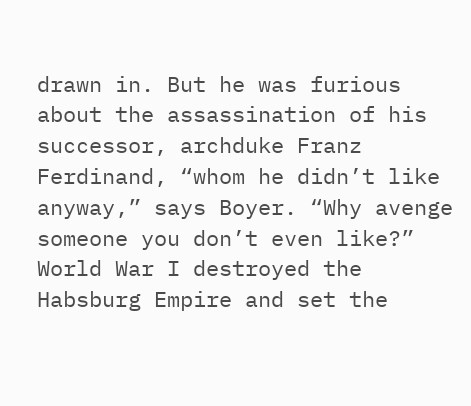drawn in. But he was furious about the assassination of his successor, archduke Franz Ferdinand, “whom he didn’t like anyway,” says Boyer. “Why avenge someone you don’t even like?” World War I destroyed the Habsburg Empire and set the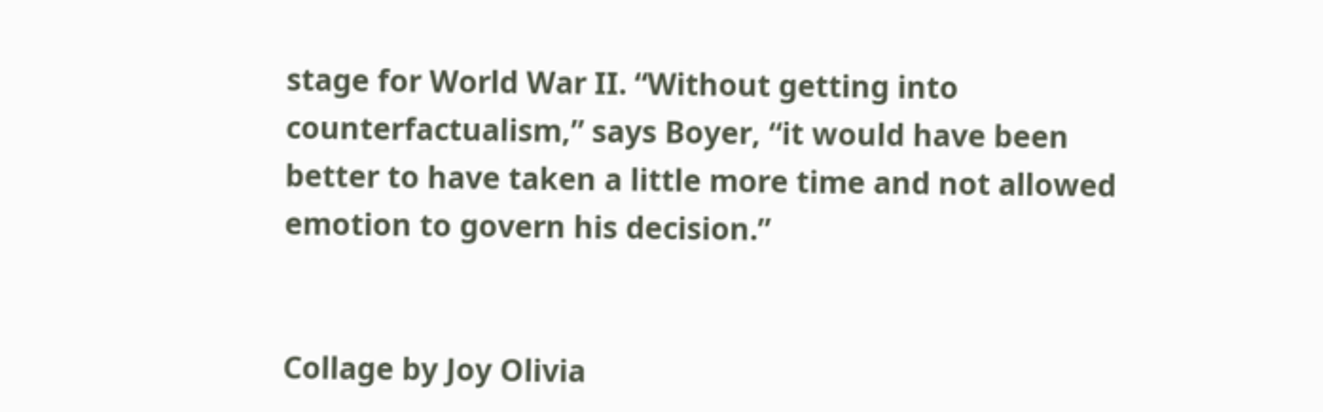stage for World War II. “Without getting into counterfactualism,” says Boyer, “it would have been better to have taken a little more time and not allowed emotion to govern his decision.”


Collage by Joy Olivia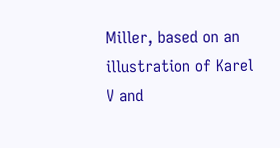Miller, based on an illustration of Karel V and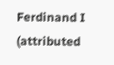Ferdinand I (attributed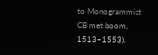to Monogrammist CB met boom, 1513–1553).